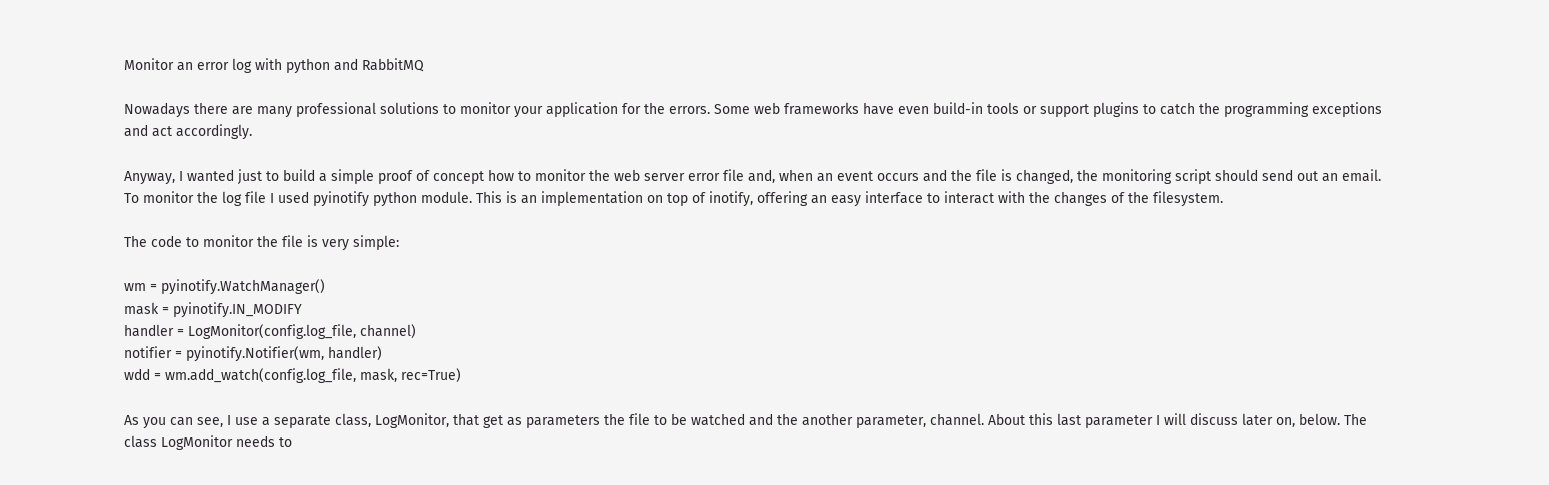Monitor an error log with python and RabbitMQ

Nowadays there are many professional solutions to monitor your application for the errors. Some web frameworks have even build-in tools or support plugins to catch the programming exceptions and act accordingly.

Anyway, I wanted just to build a simple proof of concept how to monitor the web server error file and, when an event occurs and the file is changed, the monitoring script should send out an email. To monitor the log file I used pyinotify python module. This is an implementation on top of inotify, offering an easy interface to interact with the changes of the filesystem.

The code to monitor the file is very simple:

wm = pyinotify.WatchManager()
mask = pyinotify.IN_MODIFY
handler = LogMonitor(config.log_file, channel)
notifier = pyinotify.Notifier(wm, handler)
wdd = wm.add_watch(config.log_file, mask, rec=True)

As you can see, I use a separate class, LogMonitor, that get as parameters the file to be watched and the another parameter, channel. About this last parameter I will discuss later on, below. The class LogMonitor needs to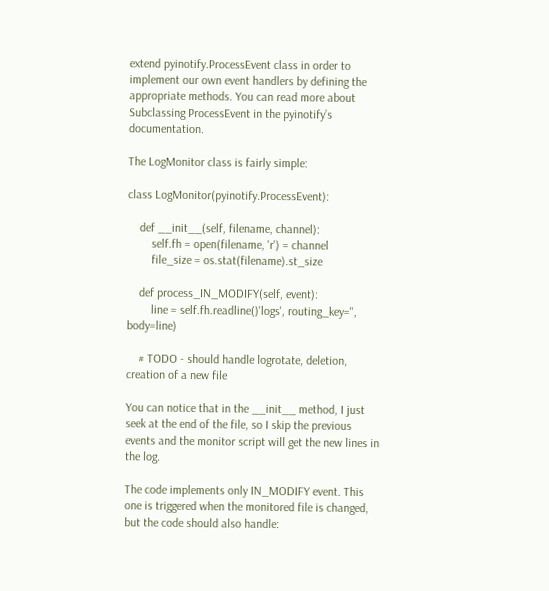extend pyinotify.ProcessEvent class in order to implement our own event handlers by defining the appropriate methods. You can read more about Subclassing ProcessEvent in the pyinotify’s documentation.

The LogMonitor class is fairly simple:

class LogMonitor(pyinotify.ProcessEvent):

    def __init__(self, filename, channel):
        self.fh = open(filename, 'r') = channel
        file_size = os.stat(filename).st_size

    def process_IN_MODIFY(self, event):
        line = self.fh.readline()'logs', routing_key='', body=line)

    # TODO - should handle logrotate, deletion, creation of a new file

You can notice that in the __init__ method, I just seek at the end of the file, so I skip the previous events and the monitor script will get the new lines in the log.

The code implements only IN_MODIFY event. This one is triggered when the monitored file is changed, but the code should also handle: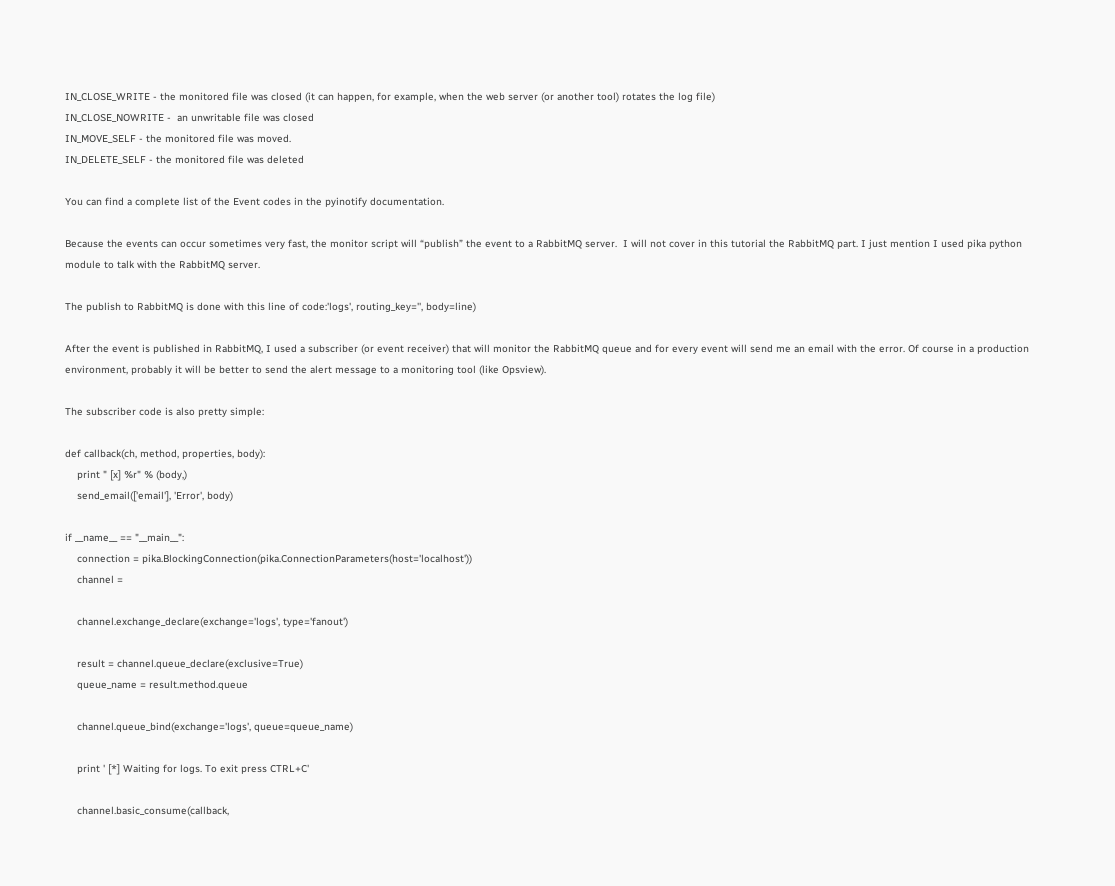IN_CLOSE_WRITE - the monitored file was closed (it can happen, for example, when the web server (or another tool) rotates the log file)
IN_CLOSE_NOWRITE -  an unwritable file was closed
IN_MOVE_SELF - the monitored file was moved.
IN_DELETE_SELF - the monitored file was deleted

You can find a complete list of the Event codes in the pyinotify documentation.

Because the events can occur sometimes very fast, the monitor script will “publish” the event to a RabbitMQ server.  I will not cover in this tutorial the RabbitMQ part. I just mention I used pika python module to talk with the RabbitMQ server.

The publish to RabbitMQ is done with this line of code:'logs', routing_key='', body=line)

After the event is published in RabbitMQ, I used a subscriber (or event receiver) that will monitor the RabbitMQ queue and for every event will send me an email with the error. Of course in a production environment, probably it will be better to send the alert message to a monitoring tool (like Opsview).

The subscriber code is also pretty simple:

def callback(ch, method, properties, body):
    print " [x] %r" % (body,)
    send_email(['email'], 'Error', body)

if __name__ == "__main__":
    connection = pika.BlockingConnection(pika.ConnectionParameters(host='localhost'))
    channel =

    channel.exchange_declare(exchange='logs', type='fanout')

    result = channel.queue_declare(exclusive=True)
    queue_name = result.method.queue

    channel.queue_bind(exchange='logs', queue=queue_name)

    print ' [*] Waiting for logs. To exit press CTRL+C'

    channel.basic_consume(callback,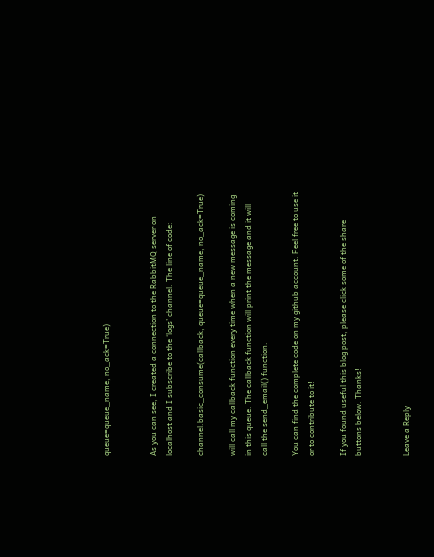queue=queue_name, no_ack=True)


As you can see, I created a connection to the RabbitMQ server on localhost and I subscribe to the ‘logs’ channel. The line of code:

channel.basic_consume(callback, queue=queue_name, no_ack=True)

will call my callback function every time when a new message is coming in this queue. The callback function will print the message and it will call the send_email() function.

You can find the complete code on my github account. Feel free to use it or to contribute to it!

If you found useful this blog post, please click some of the share buttons below. Thanks!


Leave a Reply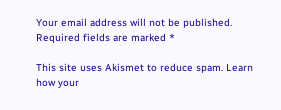Your email address will not be published. Required fields are marked *

This site uses Akismet to reduce spam. Learn how your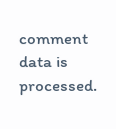comment data is processed.